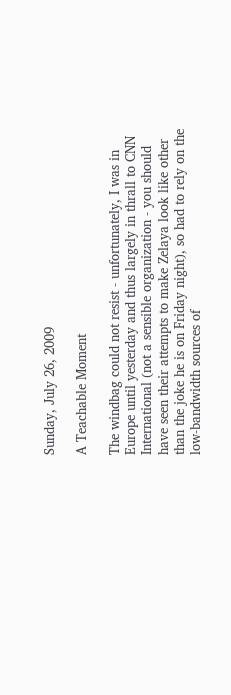Sunday, July 26, 2009

A Teachable Moment

The windbag could not resist - unfortunately, I was in Europe until yesterday and thus largely in thrall to CNN International (not a sensible organization - you should have seen their attempts to make Zelaya look like other than the joke he is on Friday night), so had to rely on the low-bandwidth sources of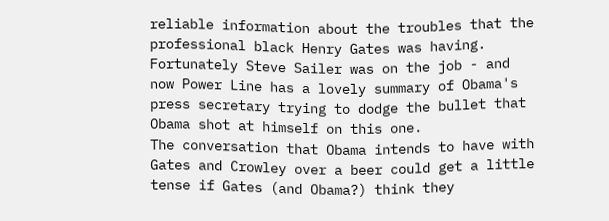reliable information about the troubles that the professional black Henry Gates was having.
Fortunately Steve Sailer was on the job - and now Power Line has a lovely summary of Obama's press secretary trying to dodge the bullet that Obama shot at himself on this one.
The conversation that Obama intends to have with Gates and Crowley over a beer could get a little tense if Gates (and Obama?) think they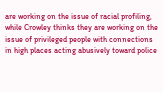are working on the issue of racial profiling, while Crowley thinks they are working on the issue of privileged people with connections in high places acting abusively toward police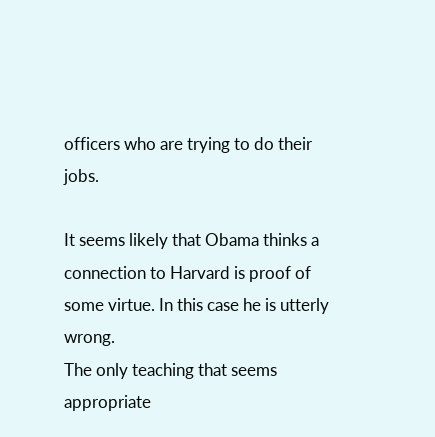officers who are trying to do their jobs.

It seems likely that Obama thinks a connection to Harvard is proof of some virtue. In this case he is utterly wrong.
The only teaching that seems appropriate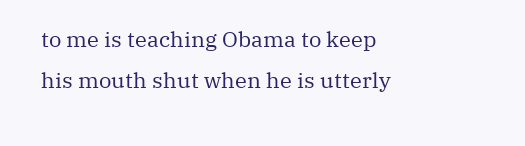to me is teaching Obama to keep his mouth shut when he is utterly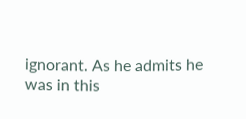ignorant. As he admits he was in this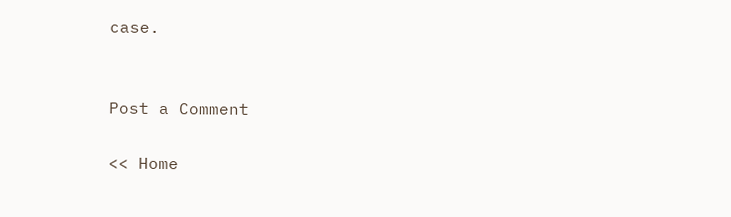case.


Post a Comment

<< Home